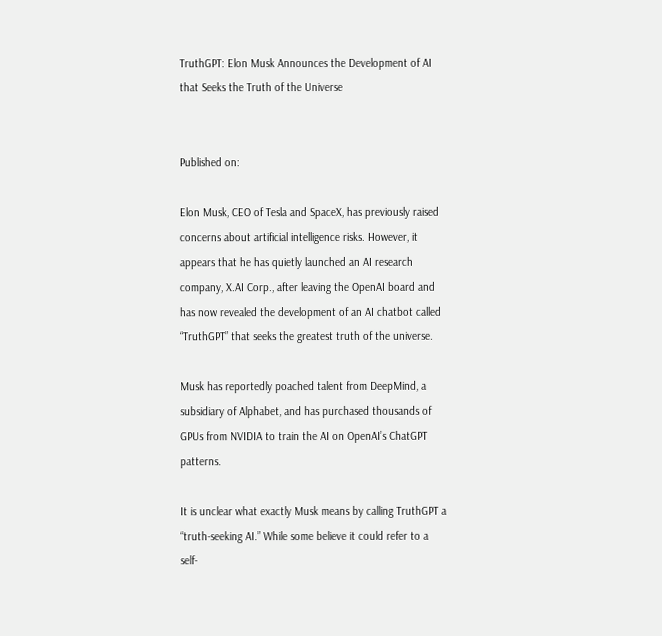TruthGPT: Elon Musk Announces the Development of AI that Seeks the Truth of the Universe


Published on:

Elon Musk, CEO of Tesla and SpaceX, has previously raised concerns about artificial intelligence risks. However, it appears that he has quietly launched an AI research company, X.AI Corp., after leaving the OpenAI board and has now revealed the development of an AI chatbot called “TruthGPT” that seeks the greatest truth of the universe.

Musk has reportedly poached talent from DeepMind, a subsidiary of Alphabet, and has purchased thousands of GPUs from NVIDIA to train the AI on OpenAI’s ChatGPT patterns.

It is unclear what exactly Musk means by calling TruthGPT a “truth-seeking AI.” While some believe it could refer to a self-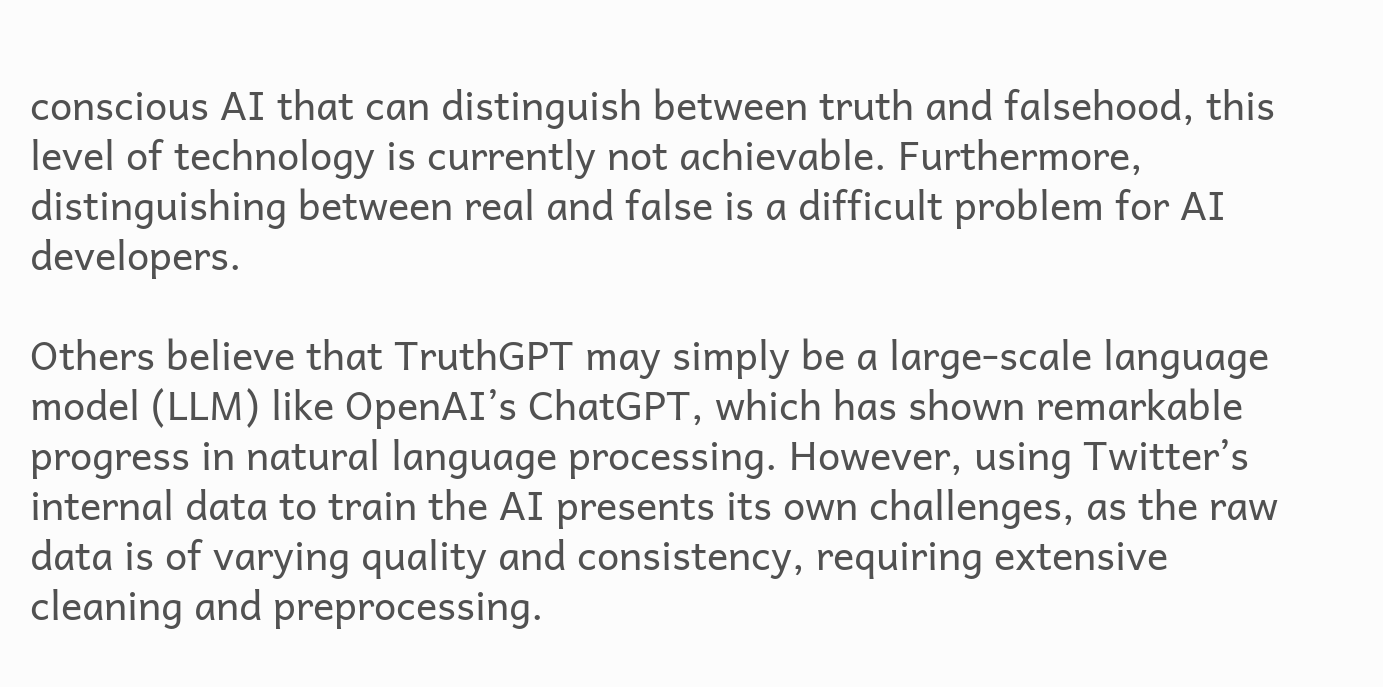conscious AI that can distinguish between truth and falsehood, this level of technology is currently not achievable. Furthermore, distinguishing between real and false is a difficult problem for AI developers.

Others believe that TruthGPT may simply be a large-scale language model (LLM) like OpenAI’s ChatGPT, which has shown remarkable progress in natural language processing. However, using Twitter’s internal data to train the AI presents its own challenges, as the raw data is of varying quality and consistency, requiring extensive cleaning and preprocessing.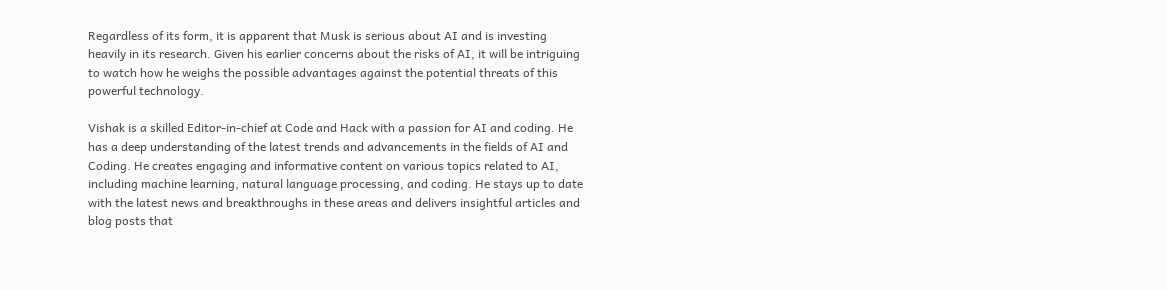Regardless of its form, it is apparent that Musk is serious about AI and is investing heavily in its research. Given his earlier concerns about the risks of AI, it will be intriguing to watch how he weighs the possible advantages against the potential threats of this powerful technology.

Vishak is a skilled Editor-in-chief at Code and Hack with a passion for AI and coding. He has a deep understanding of the latest trends and advancements in the fields of AI and Coding. He creates engaging and informative content on various topics related to AI, including machine learning, natural language processing, and coding. He stays up to date with the latest news and breakthroughs in these areas and delivers insightful articles and blog posts that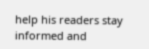help his readers stay informed and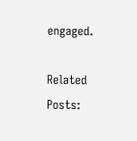engaged.

Related Posts: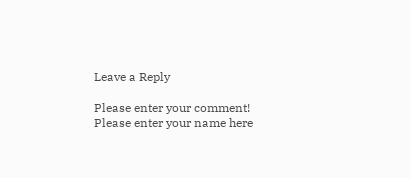Leave a Reply

Please enter your comment!
Please enter your name here